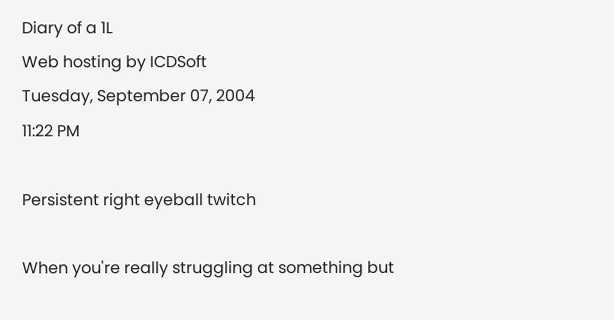Diary of a 1L
Web hosting by ICDSoft
Tuesday, September 07, 2004
11:22 PM

Persistent right eyeball twitch

When you're really struggling at something but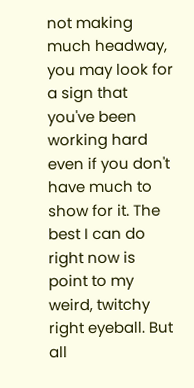not making much headway, you may look for a sign that you've been working hard even if you don't have much to show for it. The best I can do right now is point to my weird, twitchy right eyeball. But all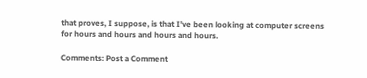that proves, I suppose, is that I've been looking at computer screens for hours and hours and hours and hours.

Comments: Post a Comment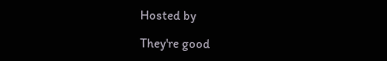Hosted by

They're good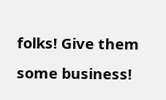folks! Give them some business!